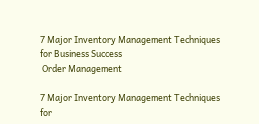7 Major Inventory Management Techniques for Business Success
 Order Management

7 Major Inventory Management Techniques for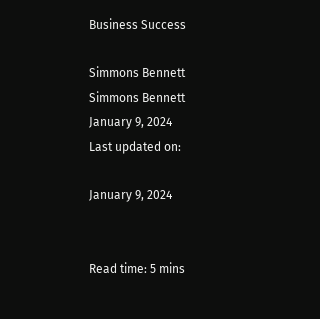Business Success

Simmons Bennett
Simmons Bennett
January 9, 2024
Last updated on:

January 9, 2024


Read time: 5 mins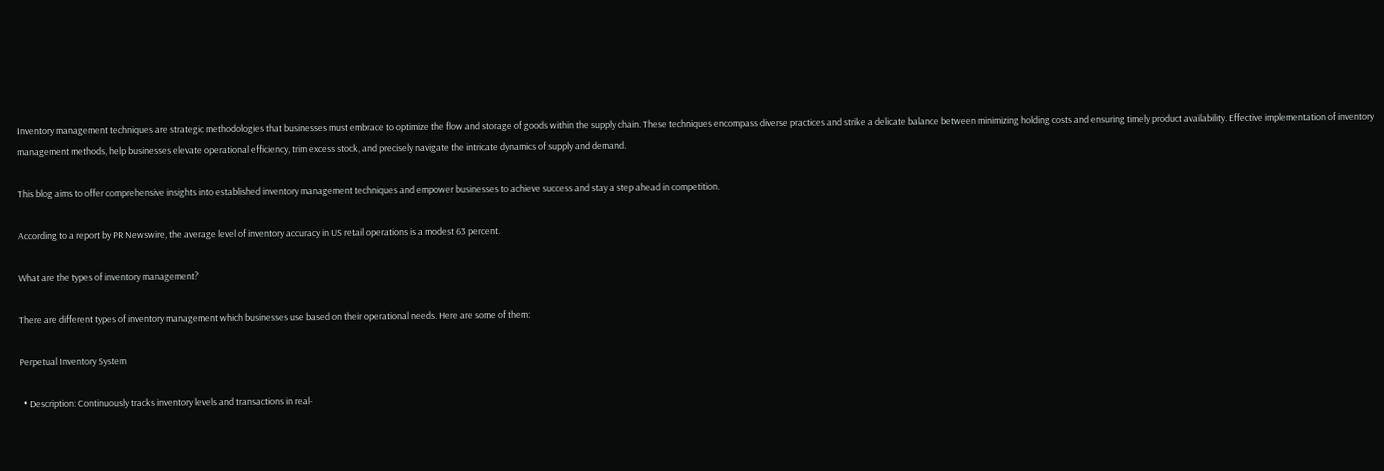Inventory management techniques are strategic methodologies that businesses must embrace to optimize the flow and storage of goods within the supply chain. These techniques encompass diverse practices and strike a delicate balance between minimizing holding costs and ensuring timely product availability. Effective implementation of inventory management methods, help businesses elevate operational efficiency, trim excess stock, and precisely navigate the intricate dynamics of supply and demand.

This blog aims to offer comprehensive insights into established inventory management techniques and empower businesses to achieve success and stay a step ahead in competition.

According to a report by PR Newswire, the average level of inventory accuracy in US retail operations is a modest 63 percent.

What are the types of inventory management?

There are different types of inventory management which businesses use based on their operational needs. Here are some of them:

Perpetual Inventory System

  • Description: Continuously tracks inventory levels and transactions in real-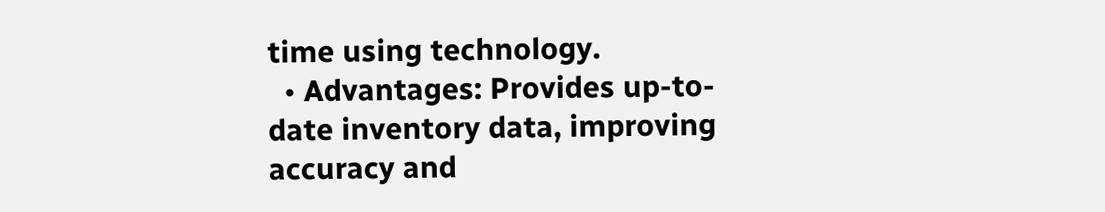time using technology.
  • Advantages: Provides up-to-date inventory data, improving accuracy and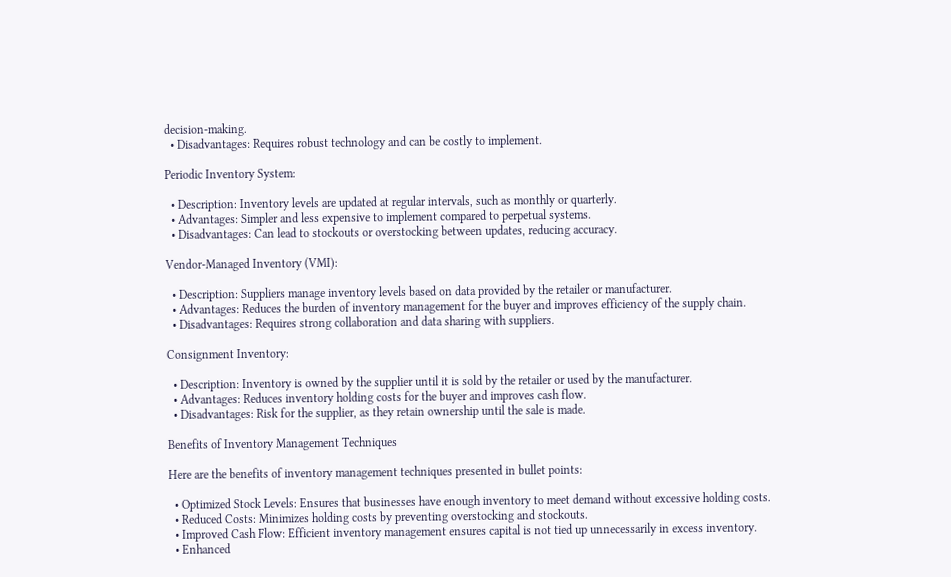decision-making.
  • Disadvantages: Requires robust technology and can be costly to implement.

Periodic Inventory System:

  • Description: Inventory levels are updated at regular intervals, such as monthly or quarterly.
  • Advantages: Simpler and less expensive to implement compared to perpetual systems.
  • Disadvantages: Can lead to stockouts or overstocking between updates, reducing accuracy.

Vendor-Managed Inventory (VMI):

  • Description: Suppliers manage inventory levels based on data provided by the retailer or manufacturer.
  • Advantages: Reduces the burden of inventory management for the buyer and improves efficiency of the supply chain.
  • Disadvantages: Requires strong collaboration and data sharing with suppliers.

Consignment Inventory:

  • Description: Inventory is owned by the supplier until it is sold by the retailer or used by the manufacturer.
  • Advantages: Reduces inventory holding costs for the buyer and improves cash flow.
  • Disadvantages: Risk for the supplier, as they retain ownership until the sale is made.

Benefits of Inventory Management Techniques

Here are the benefits of inventory management techniques presented in bullet points:

  • Optimized Stock Levels: Ensures that businesses have enough inventory to meet demand without excessive holding costs.
  • Reduced Costs: Minimizes holding costs by preventing overstocking and stockouts.
  • Improved Cash Flow: Efficient inventory management ensures capital is not tied up unnecessarily in excess inventory.
  • Enhanced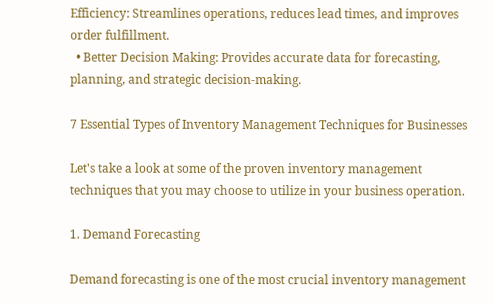Efficiency: Streamlines operations, reduces lead times, and improves order fulfillment.
  • Better Decision Making: Provides accurate data for forecasting, planning, and strategic decision-making.

7 Essential Types of Inventory Management Techniques for Businesses

Let's take a look at some of the proven inventory management techniques that you may choose to utilize in your business operation.

1. Demand Forecasting

Demand forecasting is one of the most crucial inventory management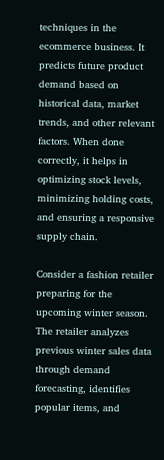techniques in the ecommerce business. It predicts future product demand based on historical data, market trends, and other relevant factors. When done correctly, it helps in optimizing stock levels, minimizing holding costs, and ensuring a responsive supply chain.

Consider a fashion retailer preparing for the upcoming winter season. The retailer analyzes previous winter sales data through demand forecasting, identifies popular items, and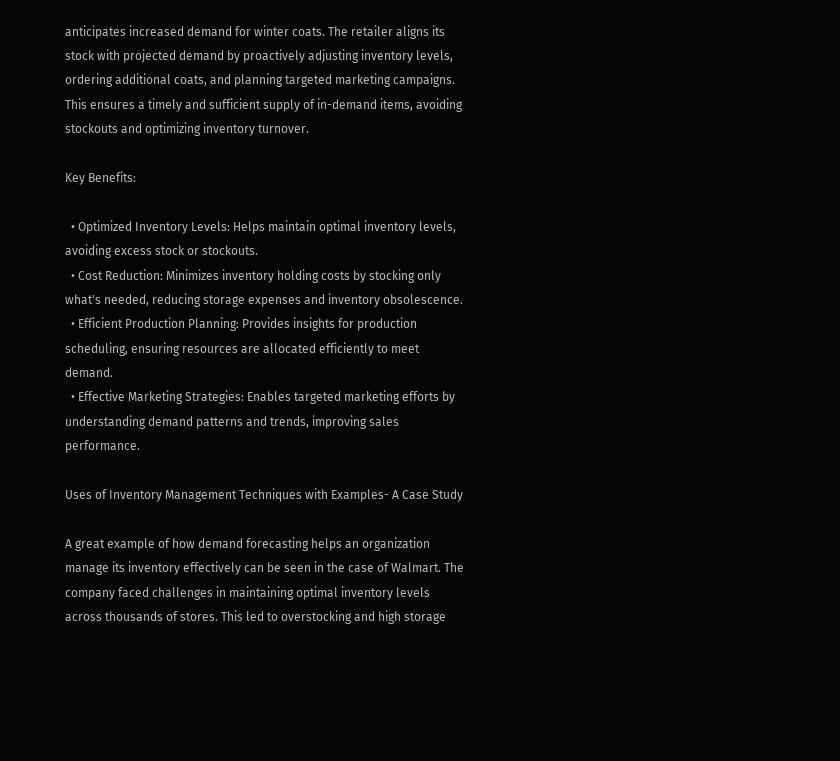anticipates increased demand for winter coats. The retailer aligns its stock with projected demand by proactively adjusting inventory levels, ordering additional coats, and planning targeted marketing campaigns. This ensures a timely and sufficient supply of in-demand items, avoiding stockouts and optimizing inventory turnover.

Key Benefits:

  • Optimized Inventory Levels: Helps maintain optimal inventory levels, avoiding excess stock or stockouts.
  • Cost Reduction: Minimizes inventory holding costs by stocking only what's needed, reducing storage expenses and inventory obsolescence.
  • Efficient Production Planning: Provides insights for production scheduling, ensuring resources are allocated efficiently to meet demand.
  • Effective Marketing Strategies: Enables targeted marketing efforts by understanding demand patterns and trends, improving sales performance.

Uses of Inventory Management Techniques with Examples- A Case Study

A great example of how demand forecasting helps an organization manage its inventory effectively can be seen in the case of Walmart. The company faced challenges in maintaining optimal inventory levels across thousands of stores. This led to overstocking and high storage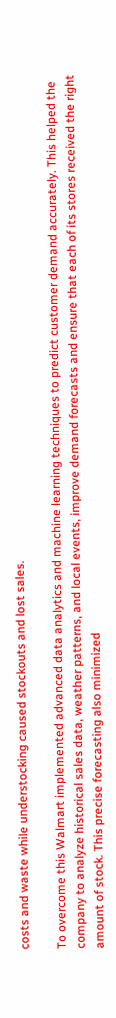costs and waste while understocking caused stockouts and lost sales.

To overcome this Walmart implemented advanced data analytics and machine learning techniques to predict customer demand accurately. This helped the company to analyze historical sales data, weather patterns, and local events, improve demand forecasts and ensure that each of its stores received the right amount of stock. This precise forecasting also minimized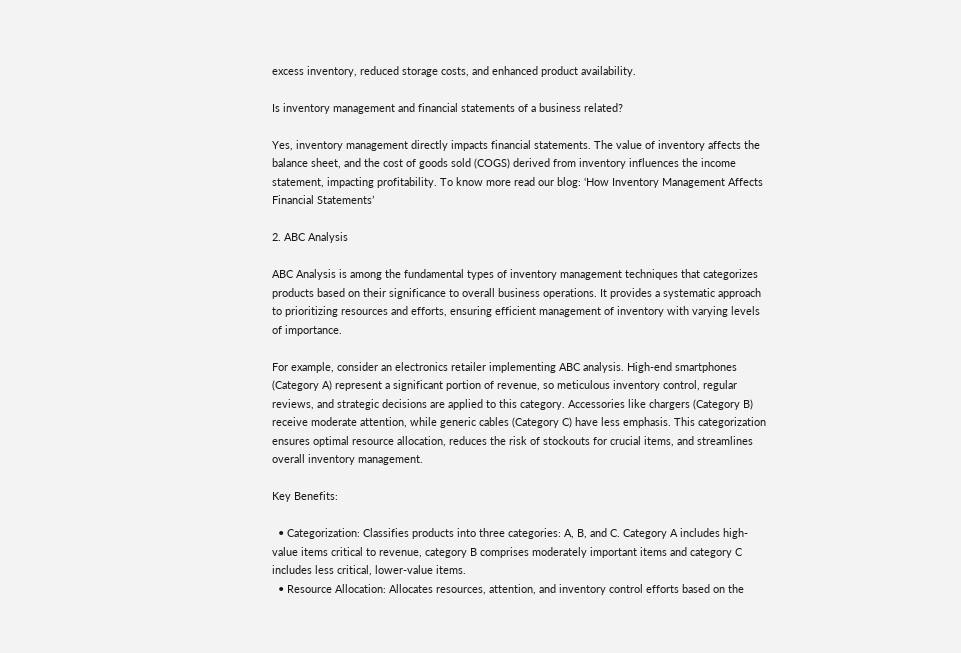excess inventory, reduced storage costs, and enhanced product availability.

Is inventory management and financial statements of a business related?

Yes, inventory management directly impacts financial statements. The value of inventory affects the balance sheet, and the cost of goods sold (COGS) derived from inventory influences the income statement, impacting profitability. To know more read our blog: ‘How Inventory Management Affects Financial Statements’

2. ABC Analysis

ABC Analysis is among the fundamental types of inventory management techniques that categorizes products based on their significance to overall business operations. It provides a systematic approach to prioritizing resources and efforts, ensuring efficient management of inventory with varying levels of importance.

For example, consider an electronics retailer implementing ABC analysis. High-end smartphones (Category A) represent a significant portion of revenue, so meticulous inventory control, regular reviews, and strategic decisions are applied to this category. Accessories like chargers (Category B) receive moderate attention, while generic cables (Category C) have less emphasis. This categorization ensures optimal resource allocation, reduces the risk of stockouts for crucial items, and streamlines overall inventory management.

Key Benefits:

  • Categorization: Classifies products into three categories: A, B, and C. Category A includes high-value items critical to revenue, category B comprises moderately important items and category C includes less critical, lower-value items.
  • Resource Allocation: Allocates resources, attention, and inventory control efforts based on the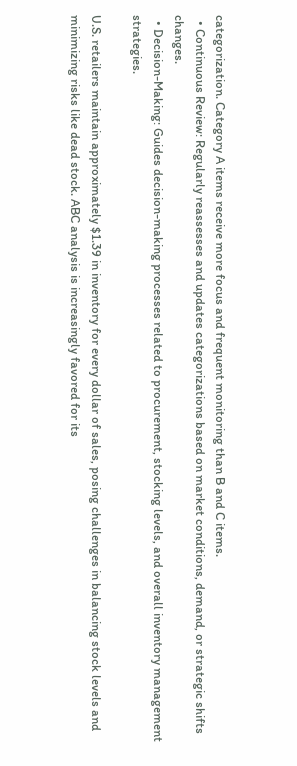categorization. Category A items receive more focus and frequent monitoring than B and C items.
  • Continuous Review: Regularly reassesses and updates categorizations based on market conditions, demand, or strategic shifts changes.
  • Decision-Making: Guides decision-making processes related to procurement, stocking levels, and overall inventory management strategies.

U.S. retailers maintain approximately $1.39 in inventory for every dollar of sales, posing challenges in balancing stock levels and minimizing risks like dead stock. ABC analysis is increasingly favored for its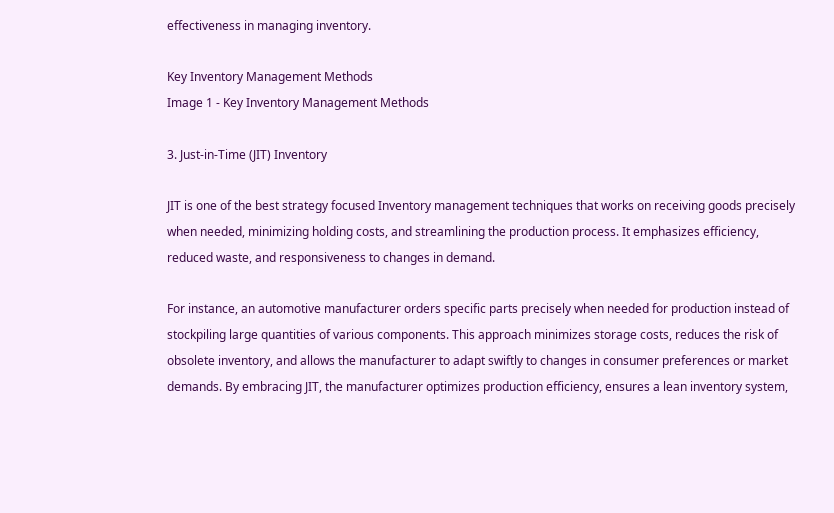effectiveness in managing inventory.

Key Inventory Management Methods
Image 1 - Key Inventory Management Methods

3. Just-in-Time (JIT) Inventory

JIT is one of the best strategy focused Inventory management techniques that works on receiving goods precisely when needed, minimizing holding costs, and streamlining the production process. It emphasizes efficiency, reduced waste, and responsiveness to changes in demand.

For instance, an automotive manufacturer orders specific parts precisely when needed for production instead of stockpiling large quantities of various components. This approach minimizes storage costs, reduces the risk of obsolete inventory, and allows the manufacturer to adapt swiftly to changes in consumer preferences or market demands. By embracing JIT, the manufacturer optimizes production efficiency, ensures a lean inventory system,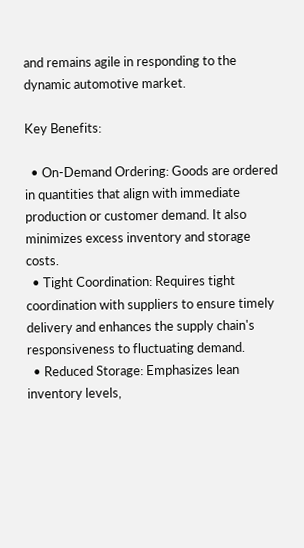and remains agile in responding to the dynamic automotive market.

Key Benefits:

  • On-Demand Ordering: Goods are ordered in quantities that align with immediate production or customer demand. It also minimizes excess inventory and storage costs.
  • Tight Coordination: Requires tight coordination with suppliers to ensure timely delivery and enhances the supply chain's responsiveness to fluctuating demand.
  • Reduced Storage: Emphasizes lean inventory levels,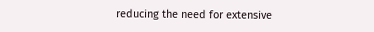reducing the need for extensive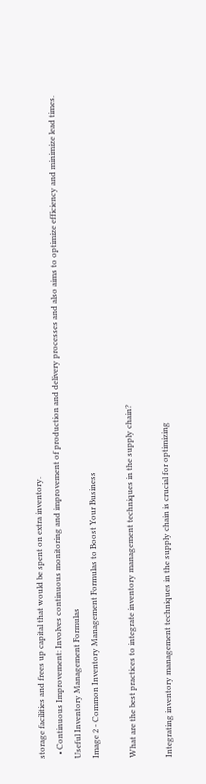storage facilities and frees up capital that would be spent on extra inventory.
  • Continuous Improvement: Involves continuous monitoring and improvement of production and delivery processes and also aims to optimize efficiency and minimize lead times.
Useful Inventory Management Formulas
Image 2 - Common Inventory Management Formulas to Boost Your Business

What are the best practices to integrate inventory management techniques in the supply chain?

Integrating inventory management techniques in the supply chain is crucial for optimizing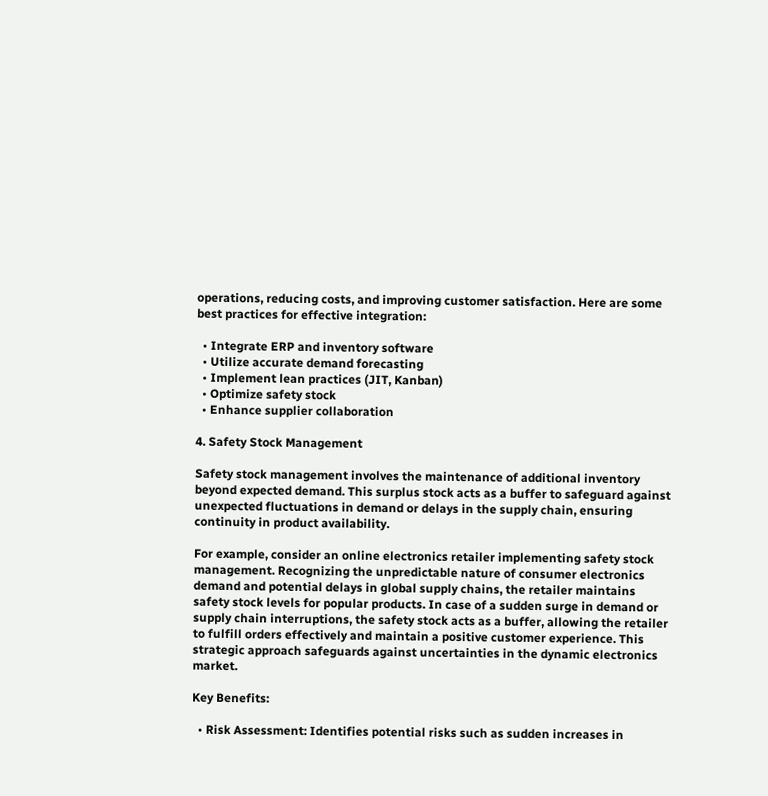operations, reducing costs, and improving customer satisfaction. Here are some best practices for effective integration:

  • Integrate ERP and inventory software
  • Utilize accurate demand forecasting
  • Implement lean practices (JIT, Kanban)
  • Optimize safety stock
  • Enhance supplier collaboration

4. Safety Stock Management

Safety stock management involves the maintenance of additional inventory beyond expected demand. This surplus stock acts as a buffer to safeguard against unexpected fluctuations in demand or delays in the supply chain, ensuring continuity in product availability.

For example, consider an online electronics retailer implementing safety stock management. Recognizing the unpredictable nature of consumer electronics demand and potential delays in global supply chains, the retailer maintains safety stock levels for popular products. In case of a sudden surge in demand or supply chain interruptions, the safety stock acts as a buffer, allowing the retailer to fulfill orders effectively and maintain a positive customer experience. This strategic approach safeguards against uncertainties in the dynamic electronics market.

Key Benefits:

  • Risk Assessment: Identifies potential risks such as sudden increases in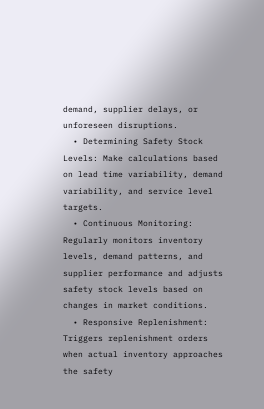demand, supplier delays, or unforeseen disruptions.
  • Determining Safety Stock Levels: Make calculations based on lead time variability, demand variability, and service level targets.
  • Continuous Monitoring: Regularly monitors inventory levels, demand patterns, and supplier performance and adjusts safety stock levels based on changes in market conditions.
  • Responsive Replenishment: Triggers replenishment orders when actual inventory approaches the safety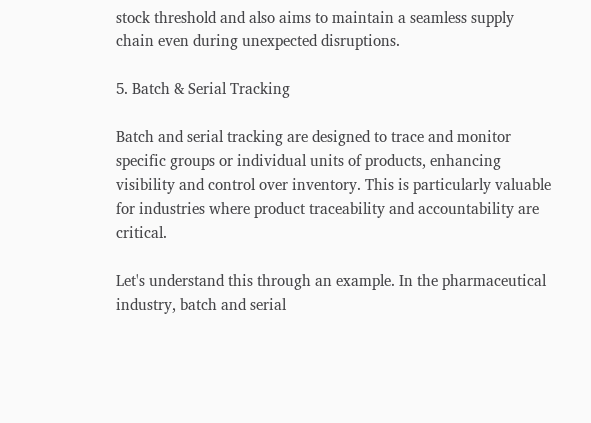stock threshold and also aims to maintain a seamless supply chain even during unexpected disruptions.

5. Batch & Serial Tracking

Batch and serial tracking are designed to trace and monitor specific groups or individual units of products, enhancing visibility and control over inventory. This is particularly valuable for industries where product traceability and accountability are critical.

Let's understand this through an example. In the pharmaceutical industry, batch and serial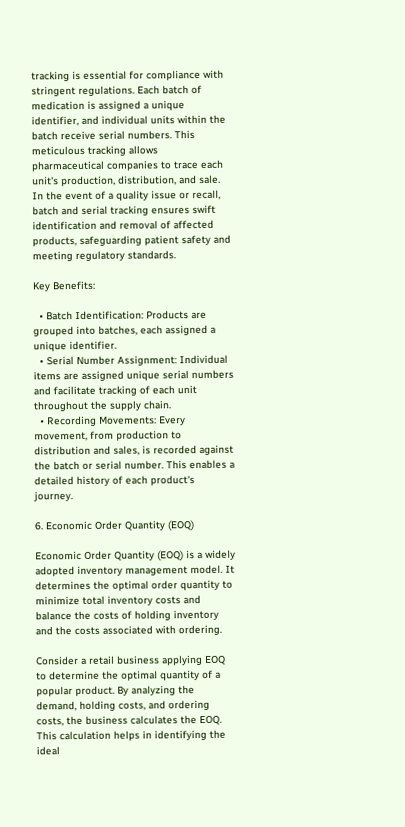tracking is essential for compliance with stringent regulations. Each batch of medication is assigned a unique identifier, and individual units within the batch receive serial numbers. This meticulous tracking allows pharmaceutical companies to trace each unit's production, distribution, and sale. In the event of a quality issue or recall, batch and serial tracking ensures swift identification and removal of affected products, safeguarding patient safety and meeting regulatory standards.

Key Benefits:

  • Batch Identification: Products are grouped into batches, each assigned a unique identifier.
  • Serial Number Assignment: Individual items are assigned unique serial numbers and facilitate tracking of each unit throughout the supply chain.
  • Recording Movements: Every movement, from production to distribution and sales, is recorded against the batch or serial number. This enables a detailed history of each product's journey.

6. Economic Order Quantity (EOQ)

Economic Order Quantity (EOQ) is a widely adopted inventory management model. It determines the optimal order quantity to minimize total inventory costs and balance the costs of holding inventory and the costs associated with ordering.

Consider a retail business applying EOQ to determine the optimal quantity of a popular product. By analyzing the demand, holding costs, and ordering costs, the business calculates the EOQ. This calculation helps in identifying the ideal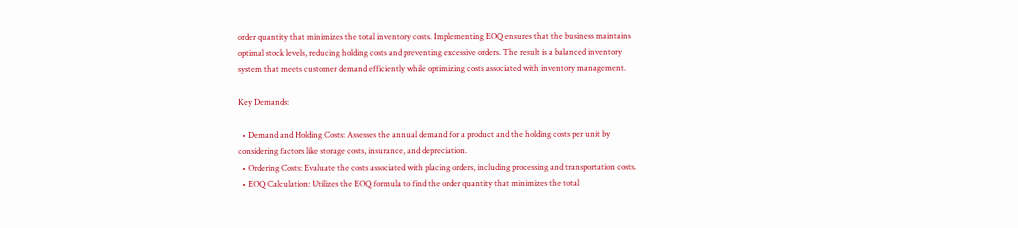order quantity that minimizes the total inventory costs. Implementing EOQ ensures that the business maintains optimal stock levels, reducing holding costs and preventing excessive orders. The result is a balanced inventory system that meets customer demand efficiently while optimizing costs associated with inventory management.

Key Demands:

  • Demand and Holding Costs: Assesses the annual demand for a product and the holding costs per unit by considering factors like storage costs, insurance, and depreciation.
  • Ordering Costs: Evaluate the costs associated with placing orders, including processing and transportation costs.
  • EOQ Calculation: Utilizes the EOQ formula to find the order quantity that minimizes the total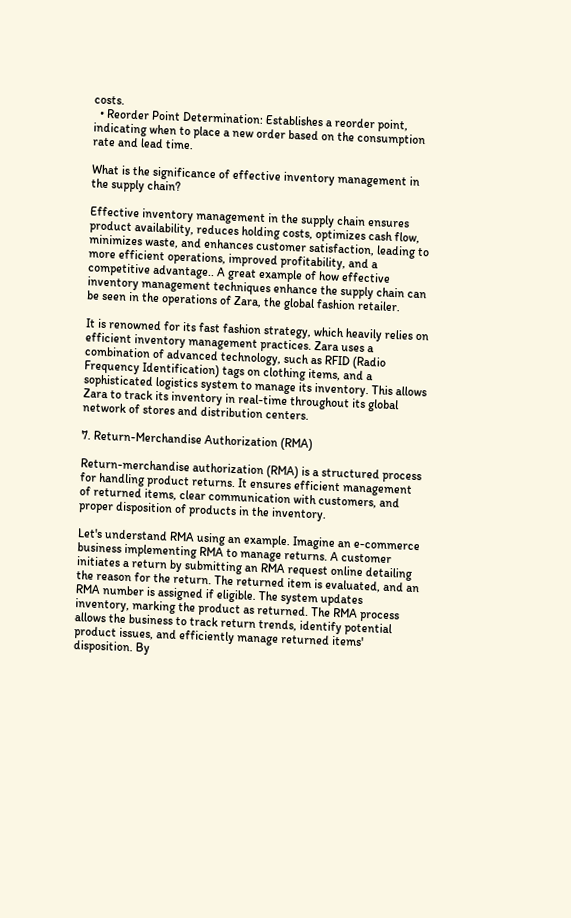costs.
  • Reorder Point Determination: Establishes a reorder point, indicating when to place a new order based on the consumption rate and lead time.

What is the significance of effective inventory management in the supply chain?

Effective inventory management in the supply chain ensures product availability, reduces holding costs, optimizes cash flow, minimizes waste, and enhances customer satisfaction, leading to more efficient operations, improved profitability, and a competitive advantage.. A great example of how effective inventory management techniques enhance the supply chain can be seen in the operations of Zara, the global fashion retailer.

It is renowned for its fast fashion strategy, which heavily relies on efficient inventory management practices. Zara uses a combination of advanced technology, such as RFID (Radio Frequency Identification) tags on clothing items, and a sophisticated logistics system to manage its inventory. This allows Zara to track its inventory in real-time throughout its global network of stores and distribution centers.

7. Return-Merchandise Authorization (RMA)

Return-merchandise authorization (RMA) is a structured process for handling product returns. It ensures efficient management of returned items, clear communication with customers, and proper disposition of products in the inventory.

Let's understand RMA using an example. Imagine an e-commerce business implementing RMA to manage returns. A customer initiates a return by submitting an RMA request online detailing the reason for the return. The returned item is evaluated, and an RMA number is assigned if eligible. The system updates inventory, marking the product as returned. The RMA process allows the business to track return trends, identify potential product issues, and efficiently manage returned items' disposition. By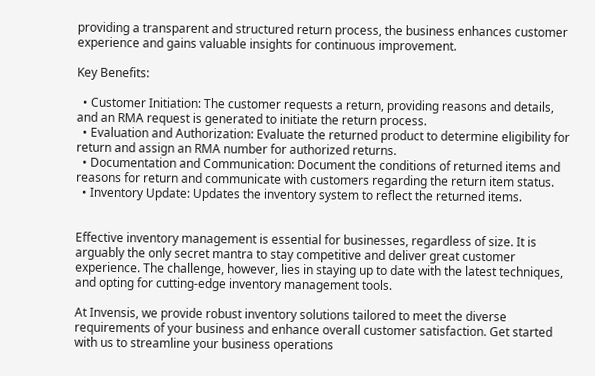providing a transparent and structured return process, the business enhances customer experience and gains valuable insights for continuous improvement.

Key Benefits:

  • Customer Initiation: The customer requests a return, providing reasons and details, and an RMA request is generated to initiate the return process.
  • Evaluation and Authorization: Evaluate the returned product to determine eligibility for return and assign an RMA number for authorized returns.
  • Documentation and Communication: Document the conditions of returned items and reasons for return and communicate with customers regarding the return item status.
  • Inventory Update: Updates the inventory system to reflect the returned items.


Effective inventory management is essential for businesses, regardless of size. It is arguably the only secret mantra to stay competitive and deliver great customer experience. The challenge, however, lies in staying up to date with the latest techniques, and opting for cutting-edge inventory management tools.

At Invensis, we provide robust inventory solutions tailored to meet the diverse requirements of your business and enhance overall customer satisfaction. Get started with us to streamline your business operations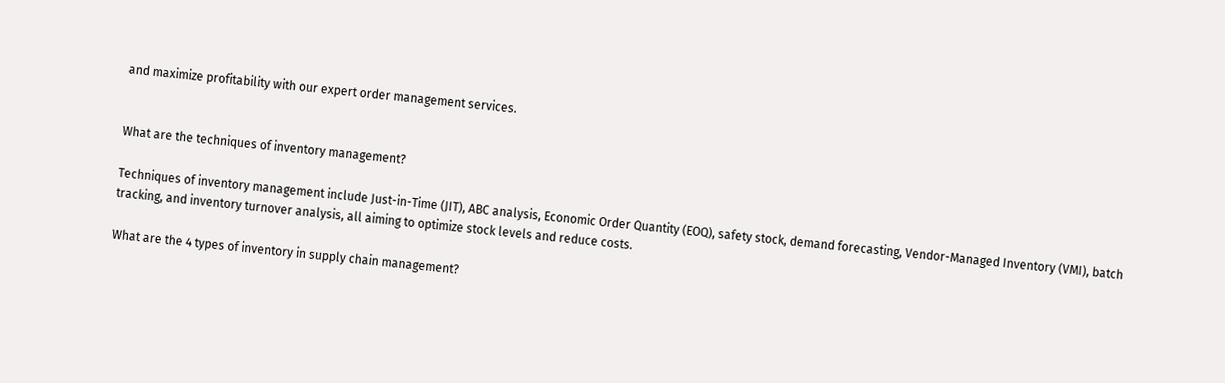and maximize profitability with our expert order management services.


What are the techniques of inventory management?

Techniques of inventory management include Just-in-Time (JIT), ABC analysis, Economic Order Quantity (EOQ), safety stock, demand forecasting, Vendor-Managed Inventory (VMI), batch tracking, and inventory turnover analysis, all aiming to optimize stock levels and reduce costs.

What are the 4 types of inventory in supply chain management?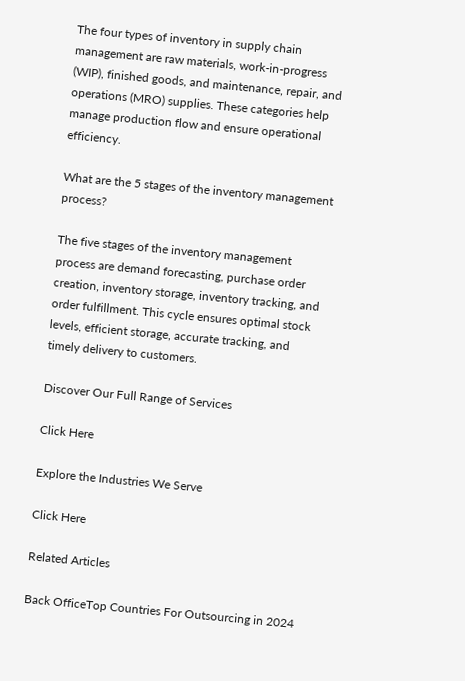The four types of inventory in supply chain management are raw materials, work-in-progress (WIP), finished goods, and maintenance, repair, and operations (MRO) supplies. These categories help manage production flow and ensure operational efficiency.

What are the 5 stages of the inventory management process?

The five stages of the inventory management process are demand forecasting, purchase order creation, inventory storage, inventory tracking, and order fulfillment. This cycle ensures optimal stock levels, efficient storage, accurate tracking, and timely delivery to customers.

Discover Our Full Range of Services

Click Here

Explore the Industries We Serve

Click Here

Related Articles

Back OfficeTop Countries For Outsourcing in 2024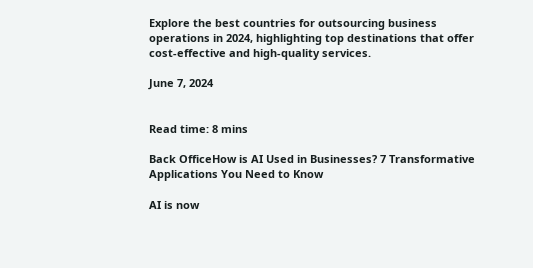Explore the best countries for outsourcing business operations in 2024, highlighting top destinations that offer cost-effective and high-quality services.

June 7, 2024


Read time: 8 mins

Back OfficeHow is AI Used in Businesses? 7 Transformative Applications You Need to Know

AI is now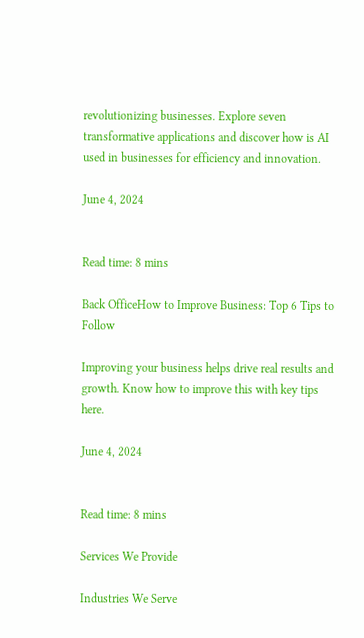revolutionizing businesses. Explore seven transformative applications and discover how is AI used in businesses for efficiency and innovation.

June 4, 2024


Read time: 8 mins

Back OfficeHow to Improve Business: Top 6 Tips to Follow

Improving your business helps drive real results and growth. Know how to improve this with key tips here.

June 4, 2024


Read time: 8 mins

Services We Provide

Industries We Serve